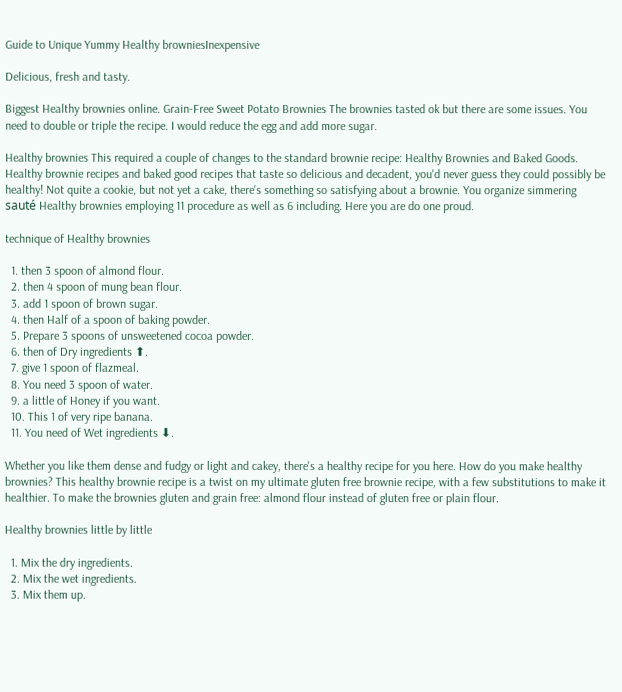Guide to Unique Yummy Healthy browniesInexpensive

Delicious, fresh and tasty.

Biggest Healthy brownies online. Grain-Free Sweet Potato Brownies The brownies tasted ok but there are some issues. You need to double or triple the recipe. I would reduce the egg and add more sugar.

Healthy brownies This required a couple of changes to the standard brownie recipe: Healthy Brownies and Baked Goods. Healthy brownie recipes and baked good recipes that taste so delicious and decadent, you'd never guess they could possibly be healthy! Not quite a cookie, but not yet a cake, there's something so satisfying about a brownie. You organize simmering sauté Healthy brownies employing 11 procedure as well as 6 including. Here you are do one proud.

technique of Healthy brownies

  1. then 3 spoon of almond flour.
  2. then 4 spoon of mung bean flour.
  3. add 1 spoon of brown sugar.
  4. then Half of a spoon of baking powder.
  5. Prepare 3 spoons of unsweetened cocoa powder.
  6. then of Dry ingredients ⬆.
  7. give 1 spoon of flazmeal.
  8. You need 3 spoon of water.
  9. a little of Honey if you want.
  10. This 1 of very ripe banana.
  11. You need of Wet ingredients ⬇.

Whether you like them dense and fudgy or light and cakey, there's a healthy recipe for you here. How do you make healthy brownies? This healthy brownie recipe is a twist on my ultimate gluten free brownie recipe, with a few substitutions to make it healthier. To make the brownies gluten and grain free: almond flour instead of gluten free or plain flour.

Healthy brownies little by little

  1. Mix the dry ingredients.
  2. Mix the wet ingredients.
  3. Mix them up.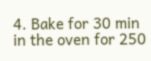4. Bake for 30 min in the oven for 250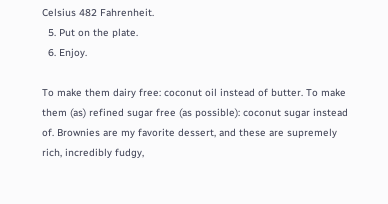Celsius 482 Fahrenheit.
  5. Put on the plate.
  6. Enjoy.

To make them dairy free: coconut oil instead of butter. To make them (as) refined sugar free (as possible): coconut sugar instead of. Brownies are my favorite dessert, and these are supremely rich, incredibly fudgy,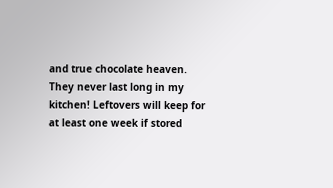and true chocolate heaven. They never last long in my kitchen! Leftovers will keep for at least one week if stored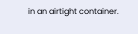in an airtight container.